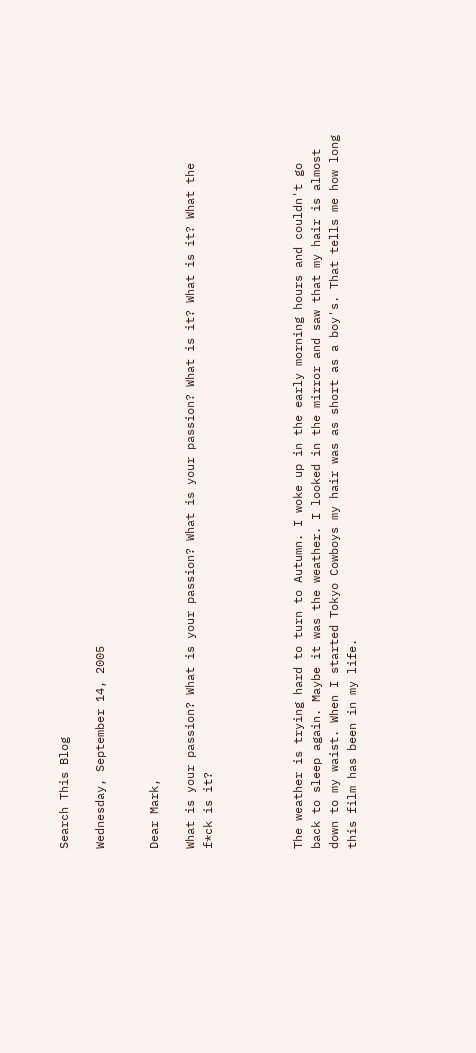Search This Blog

Wednesday, September 14, 2005


Dear Mark,

What is your passion? What is your passion? What is your passion? What is it? What is it? What the f*ck is it?




The weather is trying hard to turn to Autumn. I woke up in the early morning hours and couldn't go back to sleep again. Maybe it was the weather. I looked in the mirror and saw that my hair is almost down to my waist. When I started Tokyo Cowboys my hair was as short as a boy's. That tells me how long this film has been in my life.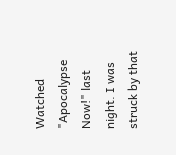Watched "Apocalypse Now!" last night. I was struck by that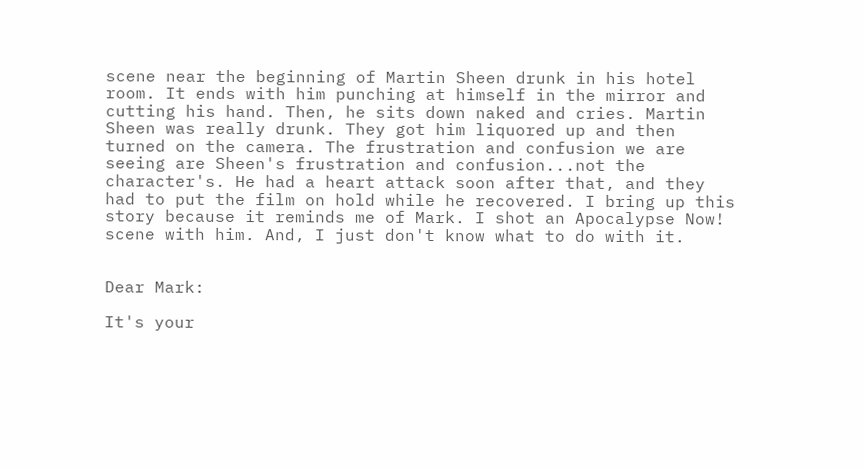scene near the beginning of Martin Sheen drunk in his hotel room. It ends with him punching at himself in the mirror and cutting his hand. Then, he sits down naked and cries. Martin Sheen was really drunk. They got him liquored up and then turned on the camera. The frustration and confusion we are seeing are Sheen's frustration and confusion...not the character's. He had a heart attack soon after that, and they had to put the film on hold while he recovered. I bring up this story because it reminds me of Mark. I shot an Apocalypse Now! scene with him. And, I just don't know what to do with it.


Dear Mark:

It's your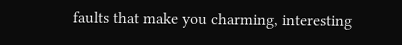faults that make you charming, interesting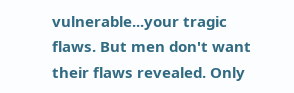vulnerable...your tragic flaws. But men don't want their flaws revealed. Only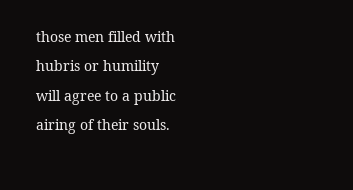those men filled with hubris or humility will agree to a public airing of their souls.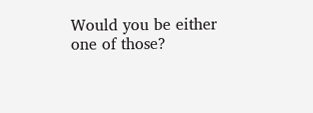Would you be either one of those?